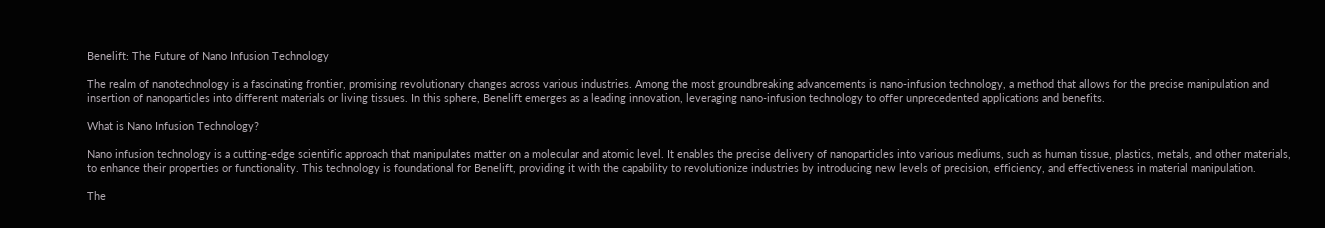Benelift: The Future of Nano Infusion Technology

The realm of nanotechnology is a fascinating frontier, promising revolutionary changes across various industries. Among the most groundbreaking advancements is nano-infusion technology, a method that allows for the precise manipulation and insertion of nanoparticles into different materials or living tissues. In this sphere, Benelift emerges as a leading innovation, leveraging nano-infusion technology to offer unprecedented applications and benefits.

What is Nano Infusion Technology?

Nano infusion technology is a cutting-edge scientific approach that manipulates matter on a molecular and atomic level. It enables the precise delivery of nanoparticles into various mediums, such as human tissue, plastics, metals, and other materials, to enhance their properties or functionality. This technology is foundational for Benelift, providing it with the capability to revolutionize industries by introducing new levels of precision, efficiency, and effectiveness in material manipulation.

The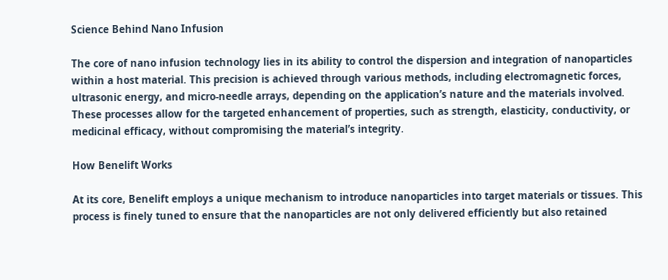Science Behind Nano Infusion

The core of nano infusion technology lies in its ability to control the dispersion and integration of nanoparticles within a host material. This precision is achieved through various methods, including electromagnetic forces, ultrasonic energy, and micro-needle arrays, depending on the application’s nature and the materials involved. These processes allow for the targeted enhancement of properties, such as strength, elasticity, conductivity, or medicinal efficacy, without compromising the material’s integrity.

How Benelift Works

At its core, Benelift employs a unique mechanism to introduce nanoparticles into target materials or tissues. This process is finely tuned to ensure that the nanoparticles are not only delivered efficiently but also retained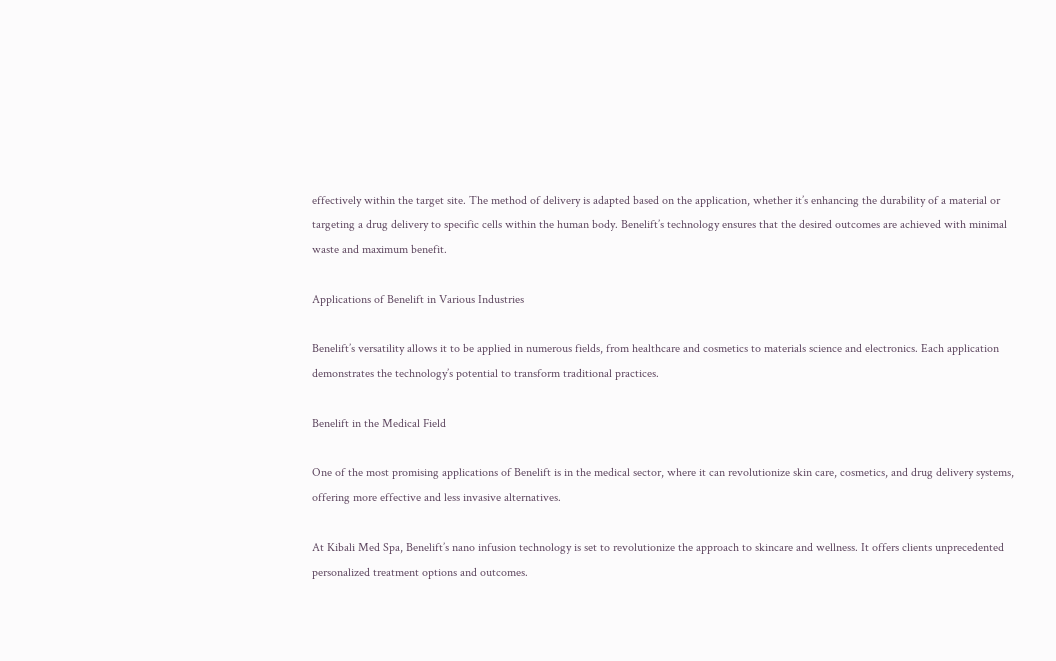effectively within the target site. The method of delivery is adapted based on the application, whether it’s enhancing the durability of a material or targeting a drug delivery to specific cells within the human body. Benelift’s technology ensures that the desired outcomes are achieved with minimal waste and maximum benefit.

Applications of Benelift in Various Industries

Benelift’s versatility allows it to be applied in numerous fields, from healthcare and cosmetics to materials science and electronics. Each application demonstrates the technology’s potential to transform traditional practices.

Benelift in the Medical Field

One of the most promising applications of Benelift is in the medical sector, where it can revolutionize skin care, cosmetics, and drug delivery systems, offering more effective and less invasive alternatives.

At Kibali Med Spa, Benelift’s nano infusion technology is set to revolutionize the approach to skincare and wellness. It offers clients unprecedented personalized treatment options and outcomes.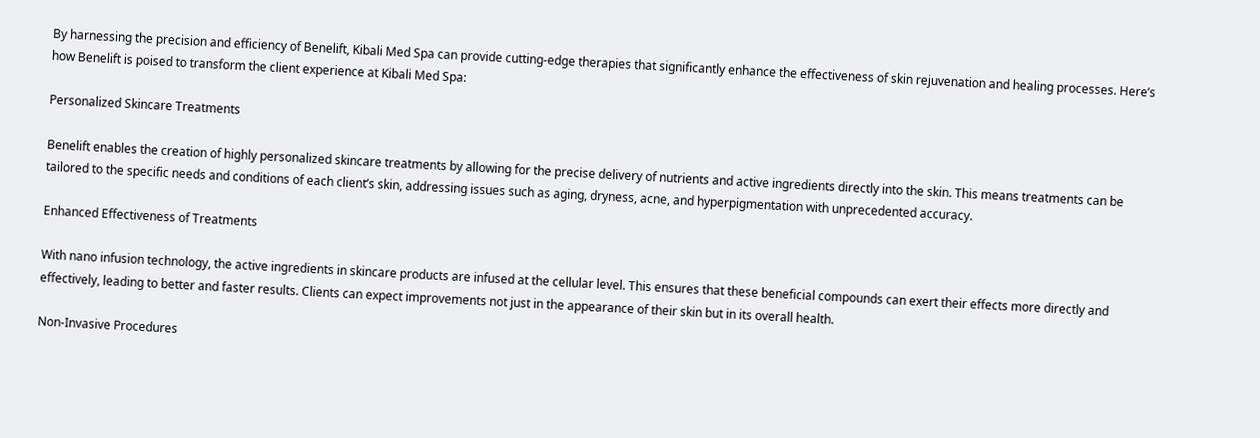By harnessing the precision and efficiency of Benelift, Kibali Med Spa can provide cutting-edge therapies that significantly enhance the effectiveness of skin rejuvenation and healing processes. Here’s how Benelift is poised to transform the client experience at Kibali Med Spa:

Personalized Skincare Treatments

Benelift enables the creation of highly personalized skincare treatments by allowing for the precise delivery of nutrients and active ingredients directly into the skin. This means treatments can be tailored to the specific needs and conditions of each client’s skin, addressing issues such as aging, dryness, acne, and hyperpigmentation with unprecedented accuracy.

Enhanced Effectiveness of Treatments

With nano infusion technology, the active ingredients in skincare products are infused at the cellular level. This ensures that these beneficial compounds can exert their effects more directly and effectively, leading to better and faster results. Clients can expect improvements not just in the appearance of their skin but in its overall health.

Non-Invasive Procedures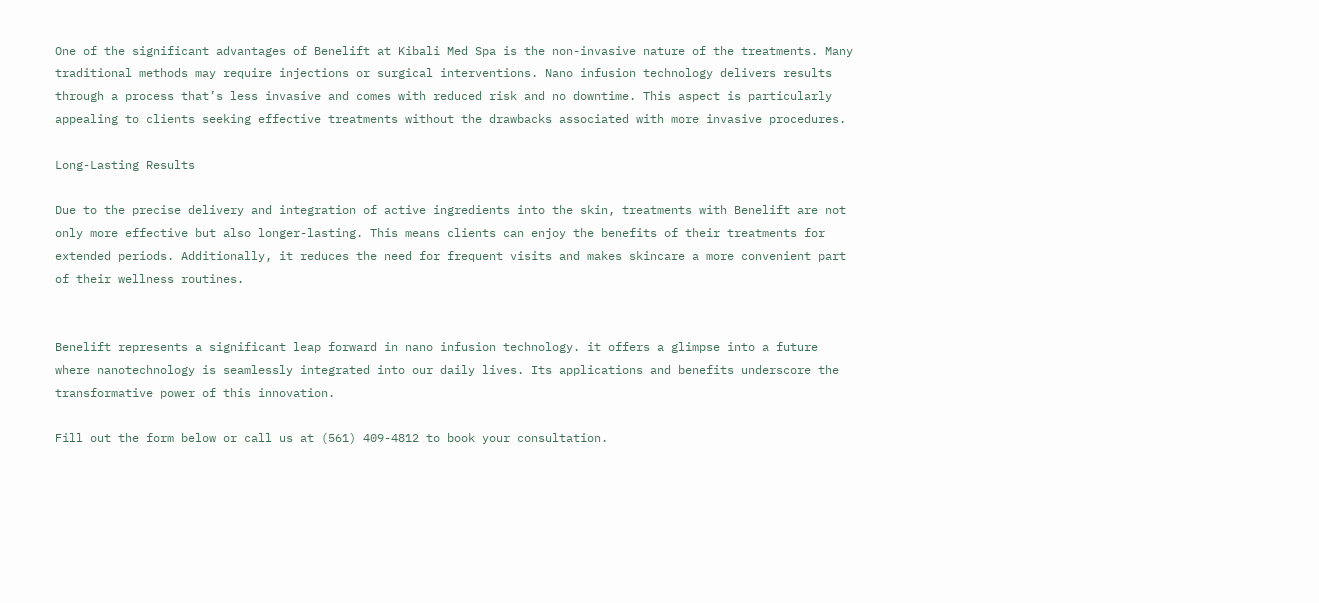One of the significant advantages of Benelift at Kibali Med Spa is the non-invasive nature of the treatments. Many traditional methods may require injections or surgical interventions. Nano infusion technology delivers results through a process that’s less invasive and comes with reduced risk and no downtime. This aspect is particularly appealing to clients seeking effective treatments without the drawbacks associated with more invasive procedures.

Long-Lasting Results

Due to the precise delivery and integration of active ingredients into the skin, treatments with Benelift are not only more effective but also longer-lasting. This means clients can enjoy the benefits of their treatments for extended periods. Additionally, it reduces the need for frequent visits and makes skincare a more convenient part of their wellness routines.


Benelift represents a significant leap forward in nano infusion technology. it offers a glimpse into a future where nanotechnology is seamlessly integrated into our daily lives. Its applications and benefits underscore the transformative power of this innovation.

Fill out the form below or call us at (561) 409-4812 to book your consultation.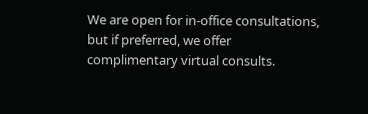We are open for in-office consultations, but if preferred, we offer complimentary virtual consults.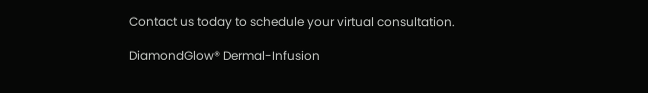Contact us today to schedule your virtual consultation.

DiamondGlow® Dermal-Infusion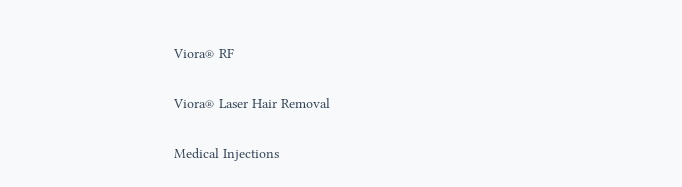Viora® RF

Viora® Laser Hair Removal

Medical Injections